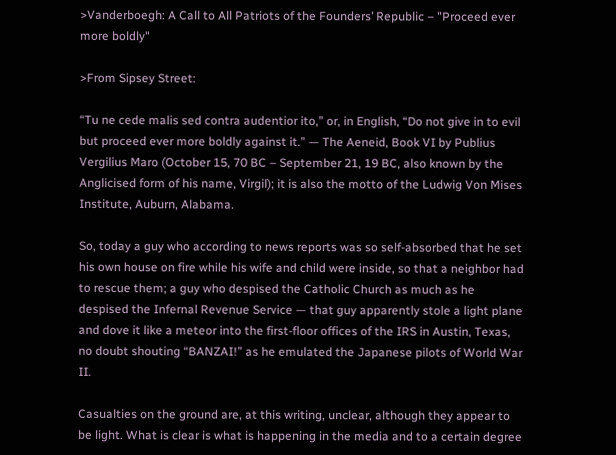>Vanderboegh: A Call to All Patriots of the Founders’ Republic – "Proceed ever more boldly"

>From Sipsey Street:

“Tu ne cede malis sed contra audentior ito,” or, in English, “Do not give in to evil but proceed ever more boldly against it.” — The Aeneid, Book VI by Publius Vergilius Maro (October 15, 70 BC – September 21, 19 BC, also known by the Anglicised form of his name, Virgil); it is also the motto of the Ludwig Von Mises Institute, Auburn, Alabama.

So, today a guy who according to news reports was so self-absorbed that he set his own house on fire while his wife and child were inside, so that a neighbor had to rescue them; a guy who despised the Catholic Church as much as he despised the Infernal Revenue Service — that guy apparently stole a light plane and dove it like a meteor into the first-floor offices of the IRS in Austin, Texas, no doubt shouting “BANZAI!” as he emulated the Japanese pilots of World War II.

Casualties on the ground are, at this writing, unclear, although they appear to be light. What is clear is what is happening in the media and to a certain degree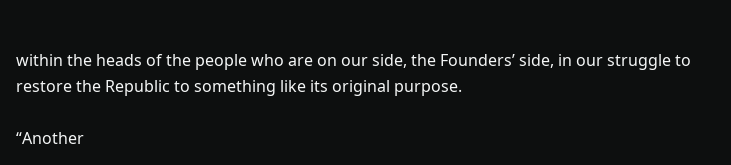within the heads of the people who are on our side, the Founders’ side, in our struggle to restore the Republic to something like its original purpose.

“Another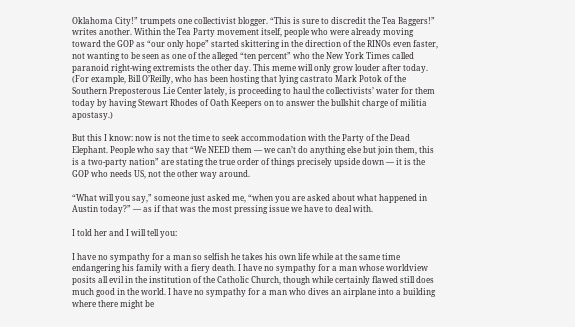Oklahoma City!” trumpets one collectivist blogger. “This is sure to discredit the Tea Baggers!” writes another. Within the Tea Party movement itself, people who were already moving toward the GOP as “our only hope” started skittering in the direction of the RINOs even faster, not wanting to be seen as one of the alleged “ten percent” who the New York Times called paranoid right-wing extremists the other day. This meme will only grow louder after today. (For example, Bill O’Reilly, who has been hosting that lying castrato Mark Potok of the Southern Preposterous Lie Center lately, is proceeding to haul the collectivists’ water for them today by having Stewart Rhodes of Oath Keepers on to answer the bullshit charge of militia apostasy.)

But this I know: now is not the time to seek accommodation with the Party of the Dead Elephant. People who say that “We NEED them — we can’t do anything else but join them, this is a two-party nation” are stating the true order of things precisely upside down — it is the GOP who needs US, not the other way around.

“What will you say,” someone just asked me, “when you are asked about what happened in Austin today?” — as if that was the most pressing issue we have to deal with.

I told her and I will tell you:

I have no sympathy for a man so selfish he takes his own life while at the same time endangering his family with a fiery death. I have no sympathy for a man whose worldview posits all evil in the institution of the Catholic Church, though while certainly flawed still does much good in the world. I have no sympathy for a man who dives an airplane into a building where there might be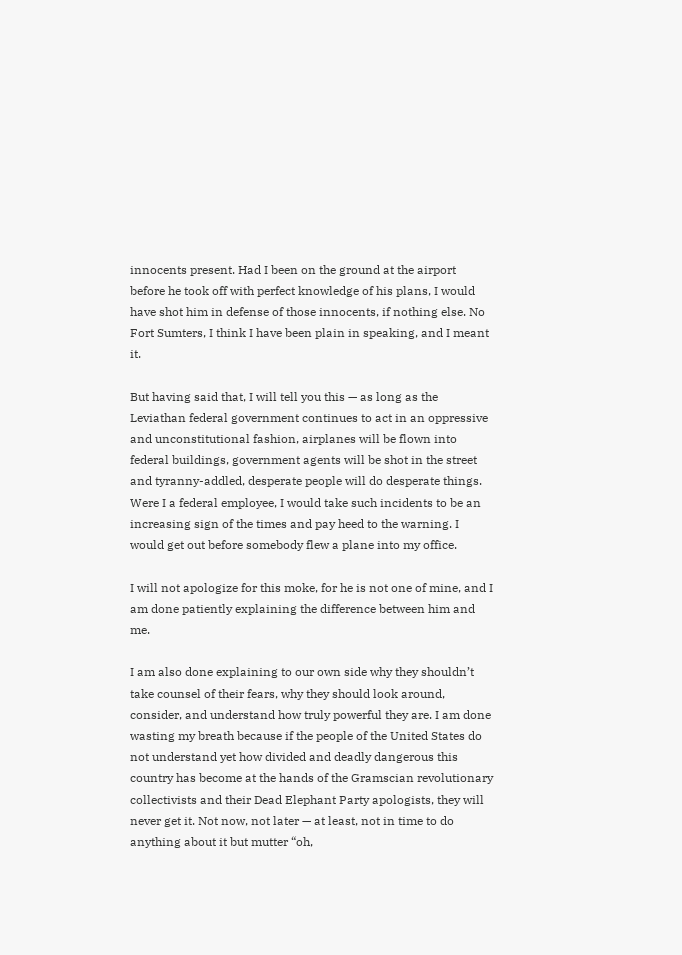innocents present. Had I been on the ground at the airport before he took off with perfect knowledge of his plans, I would have shot him in defense of those innocents, if nothing else. No Fort Sumters, I think I have been plain in speaking, and I meant it.

But having said that, I will tell you this — as long as the Leviathan federal government continues to act in an oppressive and unconstitutional fashion, airplanes will be flown into federal buildings, government agents will be shot in the street and tyranny-addled, desperate people will do desperate things. Were I a federal employee, I would take such incidents to be an increasing sign of the times and pay heed to the warning. I would get out before somebody flew a plane into my office.

I will not apologize for this moke, for he is not one of mine, and I am done patiently explaining the difference between him and me.

I am also done explaining to our own side why they shouldn’t take counsel of their fears, why they should look around, consider, and understand how truly powerful they are. I am done wasting my breath because if the people of the United States do not understand yet how divided and deadly dangerous this country has become at the hands of the Gramscian revolutionary collectivists and their Dead Elephant Party apologists, they will never get it. Not now, not later — at least, not in time to do anything about it but mutter “oh,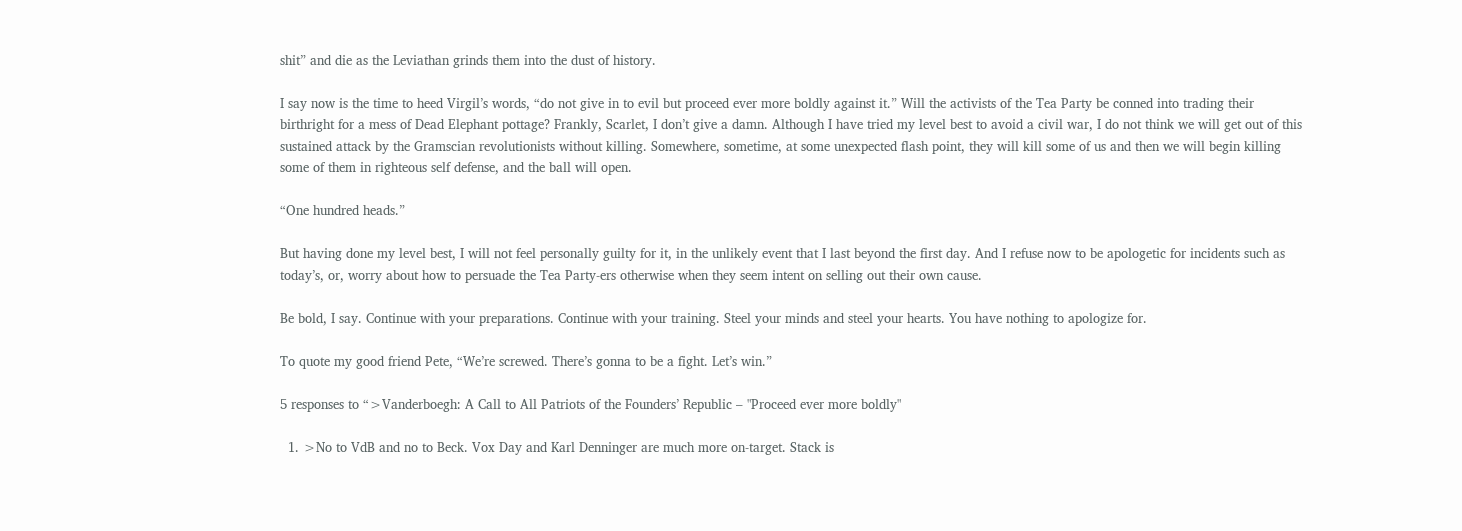shit” and die as the Leviathan grinds them into the dust of history.

I say now is the time to heed Virgil’s words, “do not give in to evil but proceed ever more boldly against it.” Will the activists of the Tea Party be conned into trading their birthright for a mess of Dead Elephant pottage? Frankly, Scarlet, I don’t give a damn. Although I have tried my level best to avoid a civil war, I do not think we will get out of this sustained attack by the Gramscian revolutionists without killing. Somewhere, sometime, at some unexpected flash point, they will kill some of us and then we will begin killing some of them in righteous self defense, and the ball will open.

“One hundred heads.”

But having done my level best, I will not feel personally guilty for it, in the unlikely event that I last beyond the first day. And I refuse now to be apologetic for incidents such as today’s, or, worry about how to persuade the Tea Party-ers otherwise when they seem intent on selling out their own cause.

Be bold, I say. Continue with your preparations. Continue with your training. Steel your minds and steel your hearts. You have nothing to apologize for.

To quote my good friend Pete, “We’re screwed. There’s gonna to be a fight. Let’s win.”

5 responses to “>Vanderboegh: A Call to All Patriots of the Founders’ Republic – "Proceed ever more boldly"

  1. >No to VdB and no to Beck. Vox Day and Karl Denninger are much more on-target. Stack is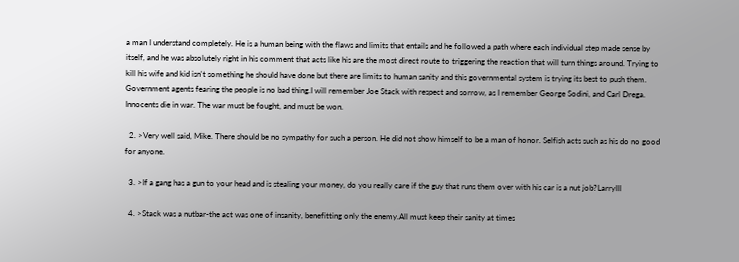a man I understand completely. He is a human being with the flaws and limits that entails and he followed a path where each individual step made sense by itself, and he was absolutely right in his comment that acts like his are the most direct route to triggering the reaction that will turn things around. Trying to kill his wife and kid isn't something he should have done but there are limits to human sanity and this governmental system is trying its best to push them. Government agents fearing the people is no bad thing.I will remember Joe Stack with respect and sorrow, as I remember George Sodini, and Carl Drega. Innocents die in war. The war must be fought, and must be won.

  2. >Very well said, Mike. There should be no sympathy for such a person. He did not show himself to be a man of honor. Selfish acts such as his do no good for anyone.

  3. >If a gang has a gun to your head and is stealing your money, do you really care if the guy that runs them over with his car is a nut job?LarryIII

  4. >Stack was a nutbar-the act was one of insanity, benefitting only the enemy.All must keep their sanity at times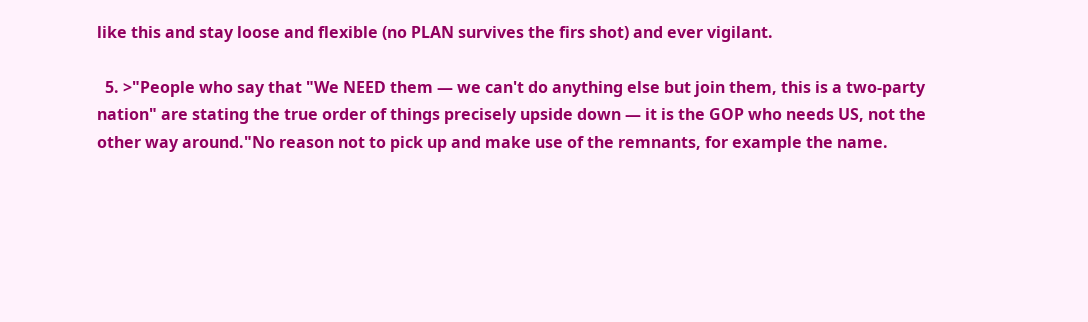like this and stay loose and flexible (no PLAN survives the firs shot) and ever vigilant.

  5. >"People who say that "We NEED them — we can't do anything else but join them, this is a two-party nation" are stating the true order of things precisely upside down — it is the GOP who needs US, not the other way around."No reason not to pick up and make use of the remnants, for example the name.